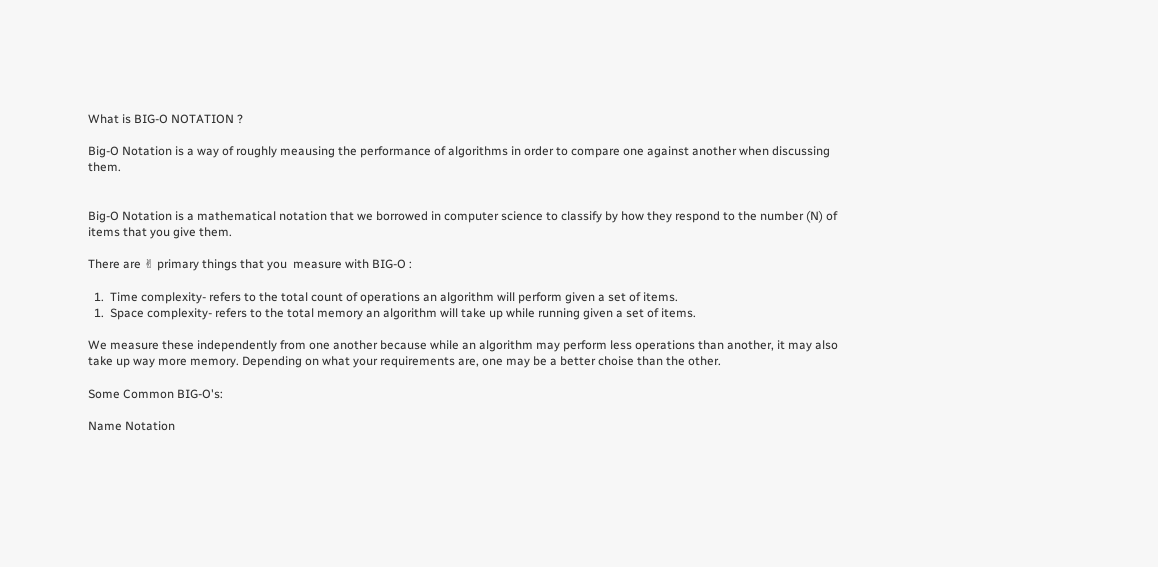What is BIG-O NOTATION ?

Big-O Notation is a way of roughly meausing the performance of algorithms in order to compare one against another when discussing them.


Big-O Notation is a mathematical notation that we borrowed in computer science to classify by how they respond to the number (N) of items that you give them.

There are ✌ primary things that you  measure with BIG-O :

  1.  Time complexity- refers to the total count of operations an algorithm will perform given a set of items.
  1.  Space complexity- refers to the total memory an algorithm will take up while running given a set of items.

We measure these independently from one another because while an algorithm may perform less operations than another, it may also take up way more memory. Depending on what your requirements are, one may be a better choise than the other.

Some Common BIG-O's:

Name Notation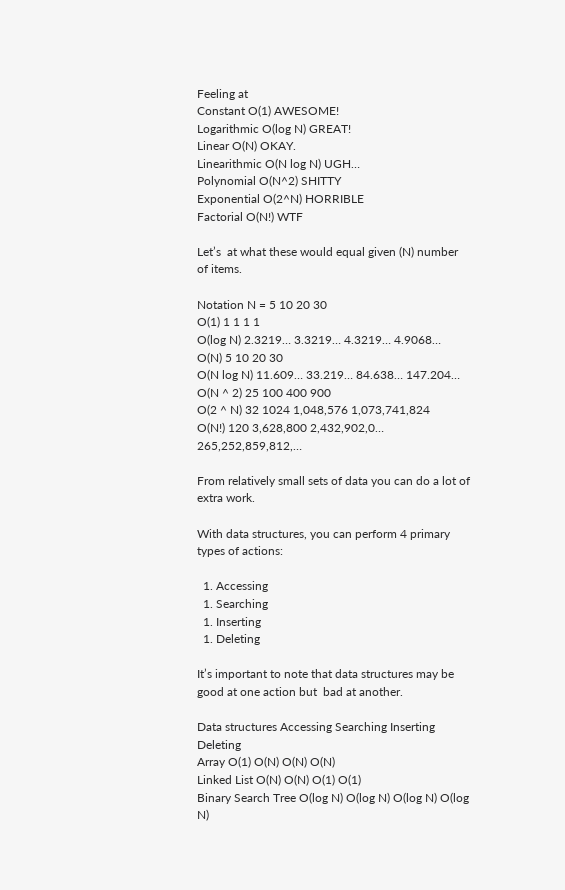Feeling at
Constant O(1) AWESOME!
Logarithmic O(log N) GREAT!
Linear O(N) OKAY.
Linearithmic O(N log N) UGH…
Polynomial O(N^2) SHITTY
Exponential O(2^N) HORRIBLE
Factorial O(N!) WTF

Let’s  at what these would equal given (N) number of items.

Notation N = 5 10 20 30
O(1) 1 1 1 1
O(log N) 2.3219… 3.3219… 4.3219… 4.9068…
O(N) 5 10 20 30
O(N log N) 11.609… 33.219… 84.638… 147.204…
O(N ^ 2) 25 100 400 900
O(2 ^ N) 32 1024 1,048,576 1,073,741,824
O(N!) 120 3,628,800 2,432,902,0… 265,252,859,812,…

From relatively small sets of data you can do a lot of extra work.

With data structures, you can perform 4 primary types of actions:

  1. Accessing
  1. Searching
  1. Inserting
  1. Deleting

It’s important to note that data structures may be  good at one action but  bad at another.

Data structures Accessing Searching Inserting Deleting
Array O(1) O(N) O(N) O(N)
Linked List O(N) O(N) O(1) O(1)
Binary Search Tree O(log N) O(log N) O(log N) O(log N)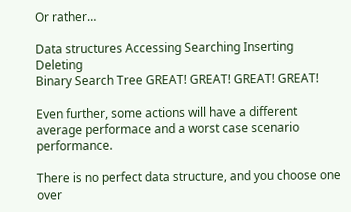Or rather…

Data structures Accessing Searching Inserting Deleting
Binary Search Tree GREAT! GREAT! GREAT! GREAT!

Even further, some actions will have a different average performace and a worst case scenario performance.

There is no perfect data structure, and you choose one over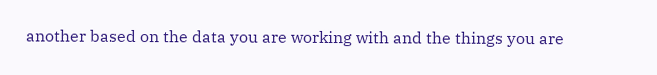another based on the data you are working with and the things you are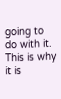going to do with it. This is why it is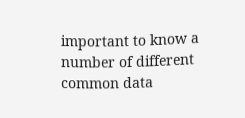important to know a number of different common data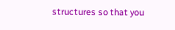structures so that you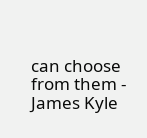can choose from them - James Kyle